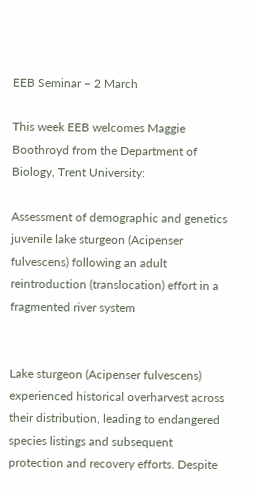EEB Seminar – 2 March

This week EEB welcomes Maggie Boothroyd from the Department of Biology, Trent University:

Assessment of demographic and genetics juvenile lake sturgeon (Acipenser fulvescens) following an adult reintroduction (translocation) effort in a fragmented river system


Lake sturgeon (Acipenser fulvescens) experienced historical overharvest across their distribution, leading to endangered species listings and subsequent protection and recovery efforts. Despite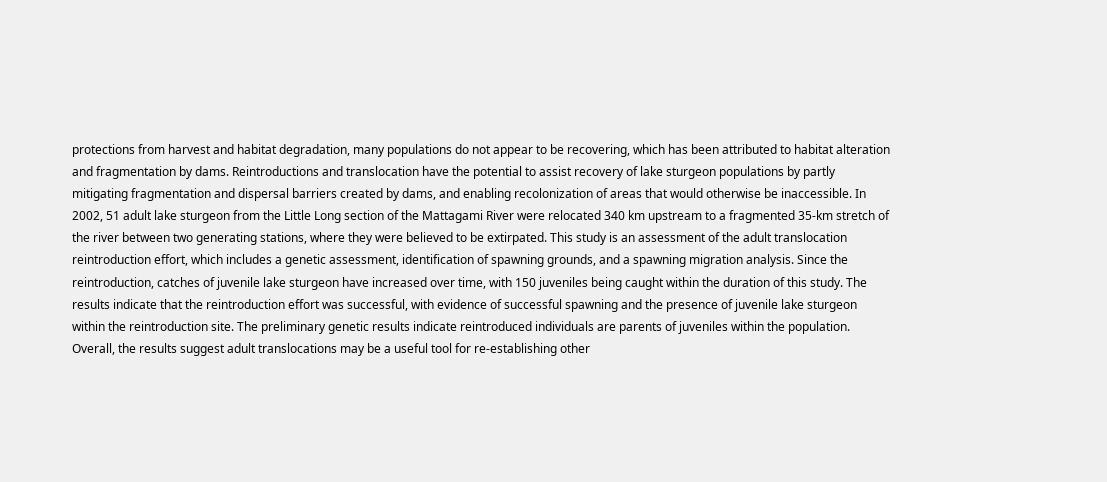protections from harvest and habitat degradation, many populations do not appear to be recovering, which has been attributed to habitat alteration and fragmentation by dams. Reintroductions and translocation have the potential to assist recovery of lake sturgeon populations by partly mitigating fragmentation and dispersal barriers created by dams, and enabling recolonization of areas that would otherwise be inaccessible. In 2002, 51 adult lake sturgeon from the Little Long section of the Mattagami River were relocated 340 km upstream to a fragmented 35-km stretch of the river between two generating stations, where they were believed to be extirpated. This study is an assessment of the adult translocation reintroduction effort, which includes a genetic assessment, identification of spawning grounds, and a spawning migration analysis. Since the reintroduction, catches of juvenile lake sturgeon have increased over time, with 150 juveniles being caught within the duration of this study. The results indicate that the reintroduction effort was successful, with evidence of successful spawning and the presence of juvenile lake sturgeon within the reintroduction site. The preliminary genetic results indicate reintroduced individuals are parents of juveniles within the population. Overall, the results suggest adult translocations may be a useful tool for re-establishing other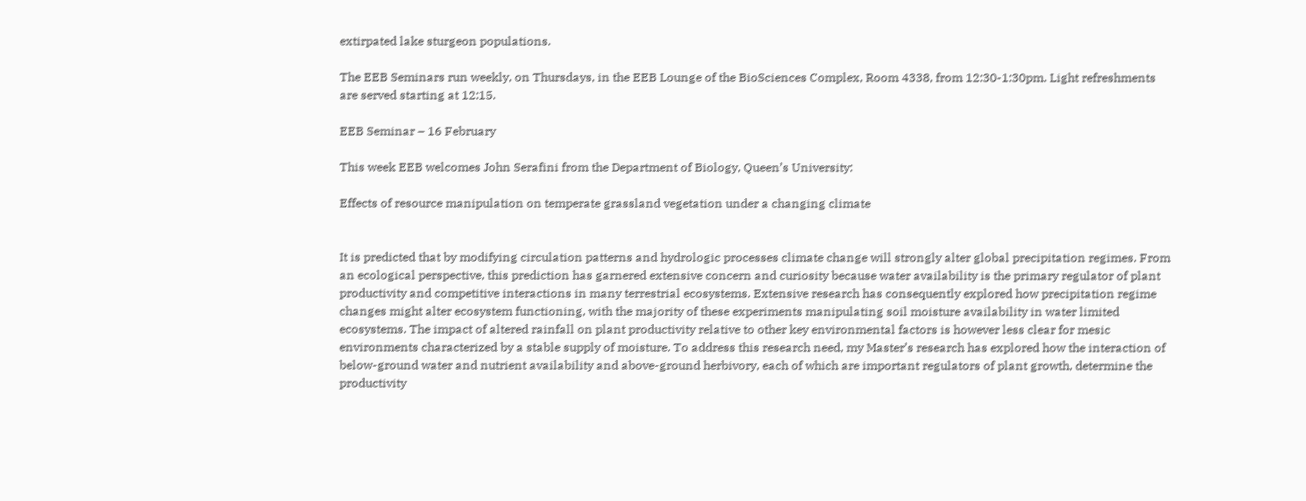extirpated lake sturgeon populations.

The EEB Seminars run weekly, on Thursdays, in the EEB Lounge of the BioSciences Complex, Room 4338, from 12:30-1:30pm. Light refreshments are served starting at 12:15.

EEB Seminar – 16 February

This week EEB welcomes John Serafini from the Department of Biology, Queen’s University:

Effects of resource manipulation on temperate grassland vegetation under a changing climate


It is predicted that by modifying circulation patterns and hydrologic processes climate change will strongly alter global precipitation regimes. From an ecological perspective, this prediction has garnered extensive concern and curiosity because water availability is the primary regulator of plant productivity and competitive interactions in many terrestrial ecosystems. Extensive research has consequently explored how precipitation regime changes might alter ecosystem functioning, with the majority of these experiments manipulating soil moisture availability in water limited ecosystems. The impact of altered rainfall on plant productivity relative to other key environmental factors is however less clear for mesic environments characterized by a stable supply of moisture. To address this research need, my Master’s research has explored how the interaction of below-ground water and nutrient availability and above-ground herbivory, each of which are important regulators of plant growth, determine the productivity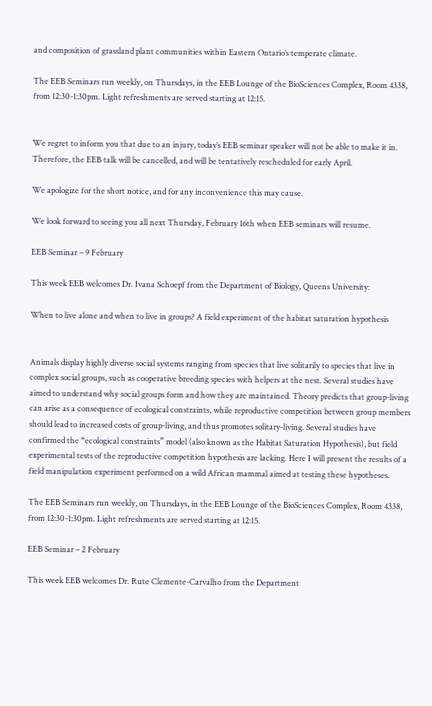and composition of grassland plant communities within Eastern Ontario’s temperate climate.

The EEB Seminars run weekly, on Thursdays, in the EEB Lounge of the BioSciences Complex, Room 4338, from 12:30-1:30pm. Light refreshments are served starting at 12:15.


We regret to inform you that due to an injury, today’s EEB seminar speaker will not be able to make it in. Therefore, the EEB talk will be cancelled, and will be tentatively rescheduled for early April.

We apologize for the short notice, and for any inconvenience this may cause.

We look forward to seeing you all next Thursday, February 16th when EEB seminars will resume.

EEB Seminar – 9 February

This week EEB welcomes Dr. Ivana Schoepf from the Department of Biology, Queens University:

When to live alone and when to live in groups? A field experiment of the habitat saturation hypothesis


Animals display highly diverse social systems ranging from species that live solitarily to species that live in complex social groups, such as cooperative breeding species with helpers at the nest. Several studies have aimed to understand why social groups form and how they are maintained. Theory predicts that group-living can arise as a consequence of ecological constraints, while reproductive competition between group members should lead to increased costs of group-living, and thus promotes solitary-living. Several studies have confirmed the “ecological constraints” model (also known as the Habitat Saturation Hypothesis), but field experimental tests of the reproductive competition hypothesis are lacking. Here I will present the results of a field manipulation experiment performed on a wild African mammal aimed at testing these hypotheses.

The EEB Seminars run weekly, on Thursdays, in the EEB Lounge of the BioSciences Complex, Room 4338, from 12:30-1:30pm. Light refreshments are served starting at 12:15.

EEB Seminar – 2 February

This week EEB welcomes Dr. Rute Clemente-Carvalho from the Department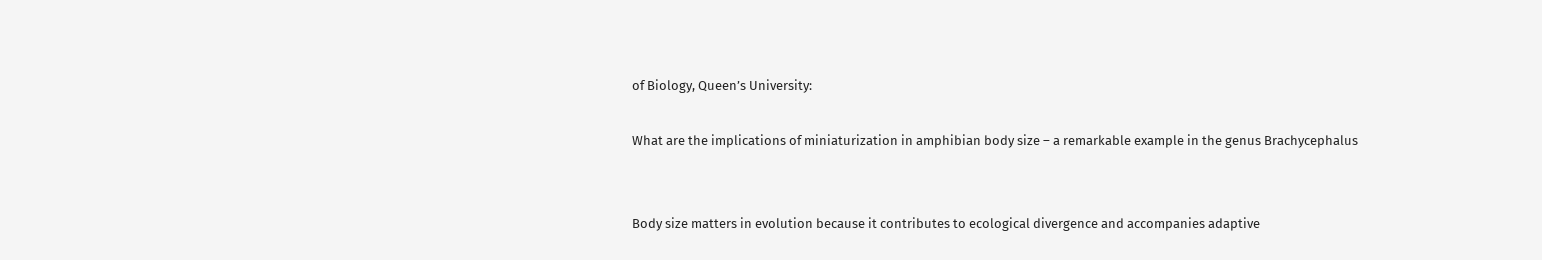of Biology, Queen’s University:

What are the implications of miniaturization in amphibian body size – a remarkable example in the genus Brachycephalus


Body size matters in evolution because it contributes to ecological divergence and accompanies adaptive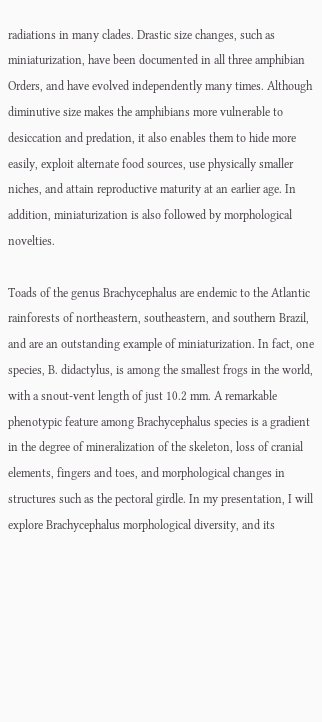radiations in many clades. Drastic size changes, such as miniaturization, have been documented in all three amphibian Orders, and have evolved independently many times. Although diminutive size makes the amphibians more vulnerable to desiccation and predation, it also enables them to hide more easily, exploit alternate food sources, use physically smaller niches, and attain reproductive maturity at an earlier age. In addition, miniaturization is also followed by morphological novelties.

Toads of the genus Brachycephalus are endemic to the Atlantic rainforests of northeastern, southeastern, and southern Brazil, and are an outstanding example of miniaturization. In fact, one species, B. didactylus, is among the smallest frogs in the world, with a snout-vent length of just 10.2 mm. A remarkable phenotypic feature among Brachycephalus species is a gradient in the degree of mineralization of the skeleton, loss of cranial elements, fingers and toes, and morphological changes in structures such as the pectoral girdle. In my presentation, I will explore Brachycephalus morphological diversity, and its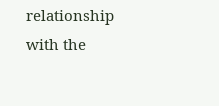relationship with the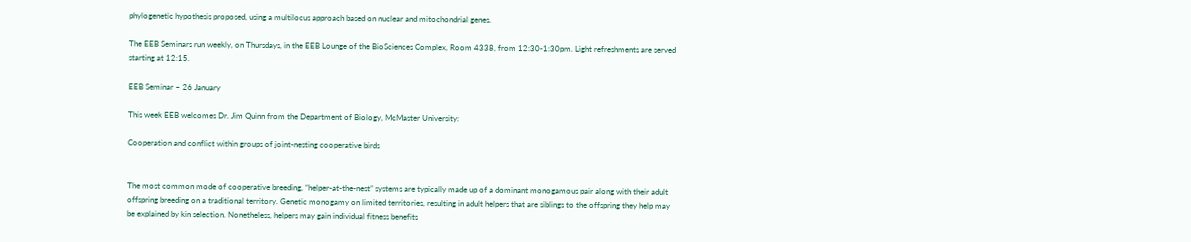phylogenetic hypothesis proposed, using a multilocus approach based on nuclear and mitochondrial genes.

The EEB Seminars run weekly, on Thursdays, in the EEB Lounge of the BioSciences Complex, Room 4338, from 12:30-1:30pm. Light refreshments are served starting at 12:15.

EEB Seminar – 26 January

This week EEB welcomes Dr. Jim Quinn from the Department of Biology, McMaster University:

Cooperation and conflict within groups of joint-nesting cooperative birds


The most common mode of cooperative breeding, “helper-at-the-nest” systems are typically made up of a dominant monogamous pair along with their adult offspring breeding on a traditional territory. Genetic monogamy on limited territories, resulting in adult helpers that are siblings to the offspring they help may be explained by kin selection. Nonetheless, helpers may gain individual fitness benefits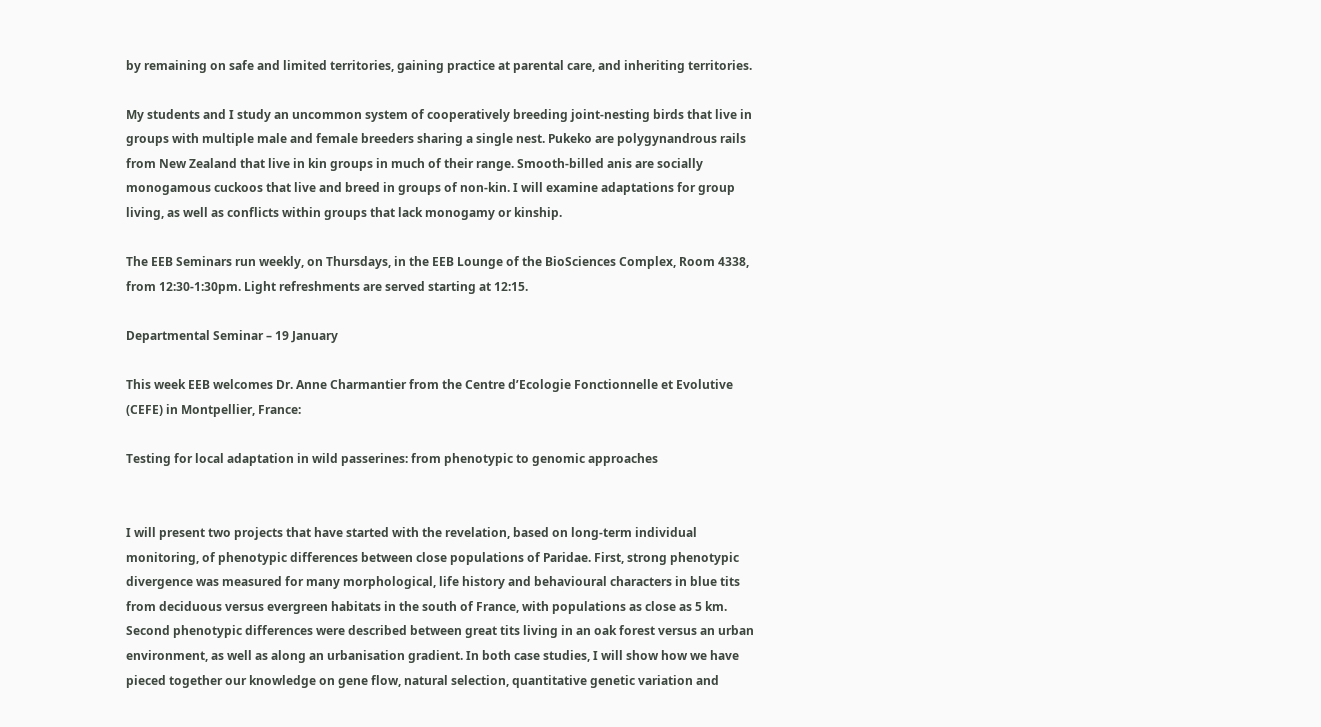by remaining on safe and limited territories, gaining practice at parental care, and inheriting territories.

My students and I study an uncommon system of cooperatively breeding joint-nesting birds that live in groups with multiple male and female breeders sharing a single nest. Pukeko are polygynandrous rails from New Zealand that live in kin groups in much of their range. Smooth-billed anis are socially monogamous cuckoos that live and breed in groups of non-kin. I will examine adaptations for group living, as well as conflicts within groups that lack monogamy or kinship.

The EEB Seminars run weekly, on Thursdays, in the EEB Lounge of the BioSciences Complex, Room 4338, from 12:30-1:30pm. Light refreshments are served starting at 12:15.

Departmental Seminar – 19 January

This week EEB welcomes Dr. Anne Charmantier from the Centre d’Ecologie Fonctionnelle et Evolutive (CEFE) in Montpellier, France:

Testing for local adaptation in wild passerines: from phenotypic to genomic approaches


I will present two projects that have started with the revelation, based on long-term individual monitoring, of phenotypic differences between close populations of Paridae. First, strong phenotypic divergence was measured for many morphological, life history and behavioural characters in blue tits from deciduous versus evergreen habitats in the south of France, with populations as close as 5 km. Second phenotypic differences were described between great tits living in an oak forest versus an urban environment, as well as along an urbanisation gradient. In both case studies, I will show how we have pieced together our knowledge on gene flow, natural selection, quantitative genetic variation and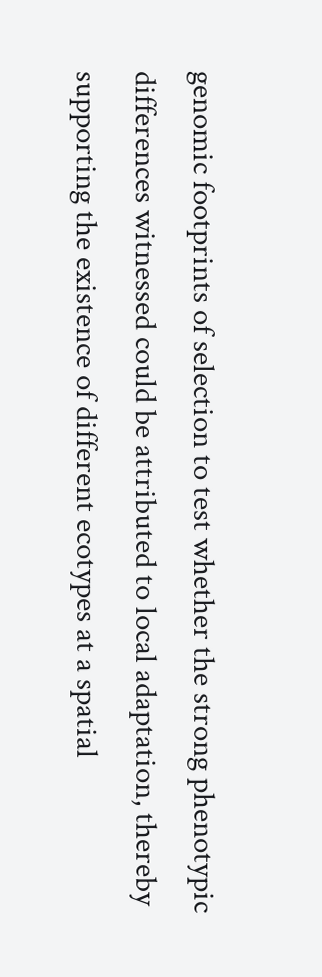genomic footprints of selection to test whether the strong phenotypic differences witnessed could be attributed to local adaptation, thereby supporting the existence of different ecotypes at a spatial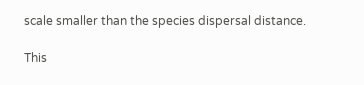scale smaller than the species dispersal distance.

This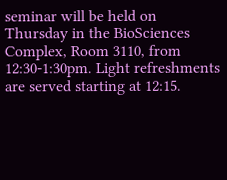seminar will be held on Thursday in the BioSciences Complex, Room 3110, from 12:30-1:30pm. Light refreshments are served starting at 12:15.